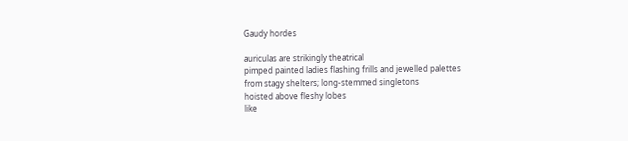Gaudy hordes

auriculas are strikingly theatrical
pimped painted ladies flashing frills and jewelled palettes
from stagy shelters; long-stemmed singletons
hoisted above fleshy lobes
like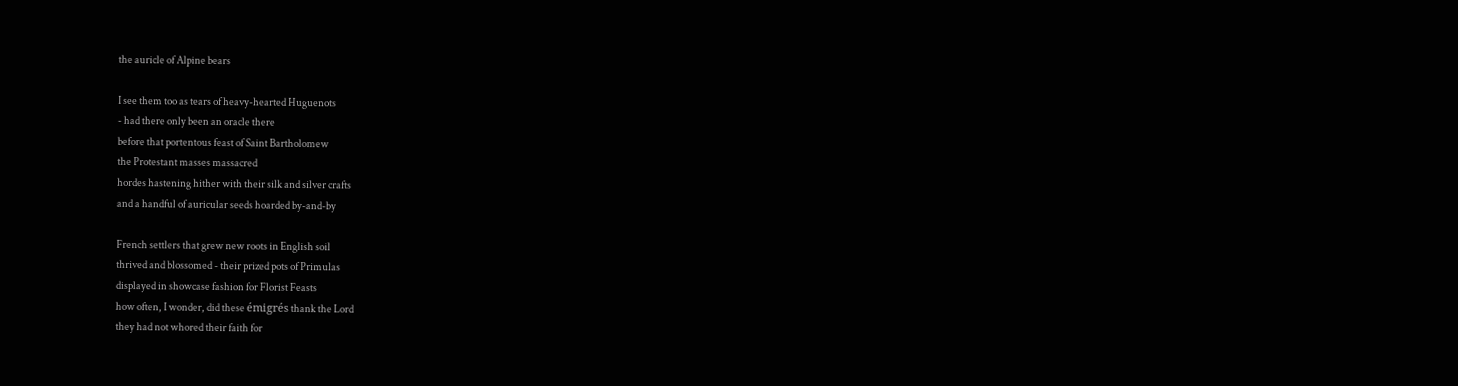the auricle of Alpine bears

I see them too as tears of heavy-hearted Huguenots
- had there only been an oracle there
before that portentous feast of Saint Bartholomew
the Protestant masses massacred
hordes hastening hither with their silk and silver crafts
and a handful of auricular seeds hoarded by-and-by

French settlers that grew new roots in English soil
thrived and blossomed - their prized pots of Primulas
displayed in showcase fashion for Florist Feasts
how often, I wonder, did these émigrés thank the Lord
they had not whored their faith for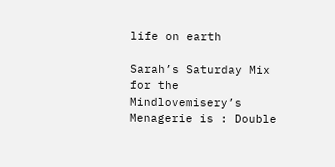life on earth

Sarah’s Saturday Mix for the Mindlovemisery’s Menagerie is : Double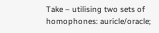Take – utilising two sets of homophones: auricle/oracle;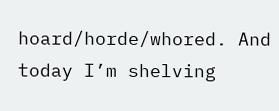hoard/horde/whored. And today I’m shelving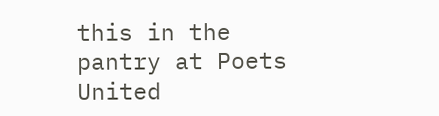this in the pantry at Poets United